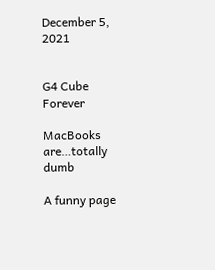December 5, 2021


G4 Cube Forever

MacBooks are…totally dumb

A funny page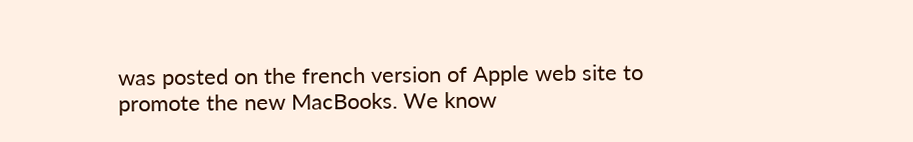was posted on the french version of Apple web site to promote the new MacBooks. We know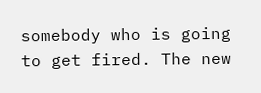somebody who is going to get fired. The new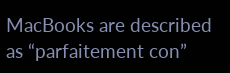MacBooks are described as “parfaitement con”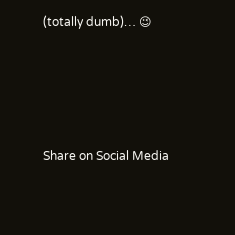(totally dumb)… 😉




Share on Social Media